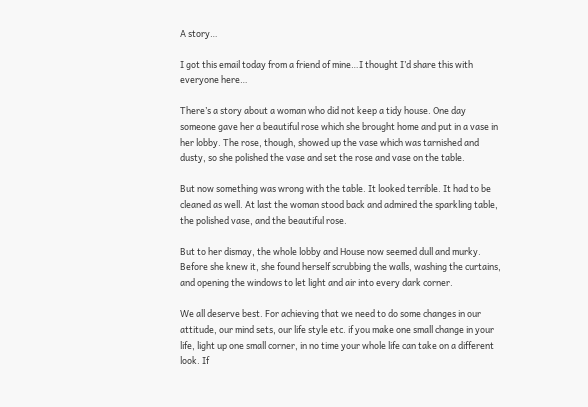A story…

I got this email today from a friend of mine…I thought I’d share this with everyone here…

There’s a story about a woman who did not keep a tidy house. One day someone gave her a beautiful rose which she brought home and put in a vase in her lobby. The rose, though, showed up the vase which was tarnished and dusty, so she polished the vase and set the rose and vase on the table.

But now something was wrong with the table. It looked terrible. It had to be cleaned as well. At last the woman stood back and admired the sparkling table, the polished vase, and the beautiful rose.

But to her dismay, the whole lobby and House now seemed dull and murky. Before she knew it, she found herself scrubbing the walls, washing the curtains, and opening the windows to let light and air into every dark corner.

We all deserve best. For achieving that we need to do some changes in our attitude, our mind sets, our life style etc. if you make one small change in your life, light up one small corner, in no time your whole life can take on a different look. If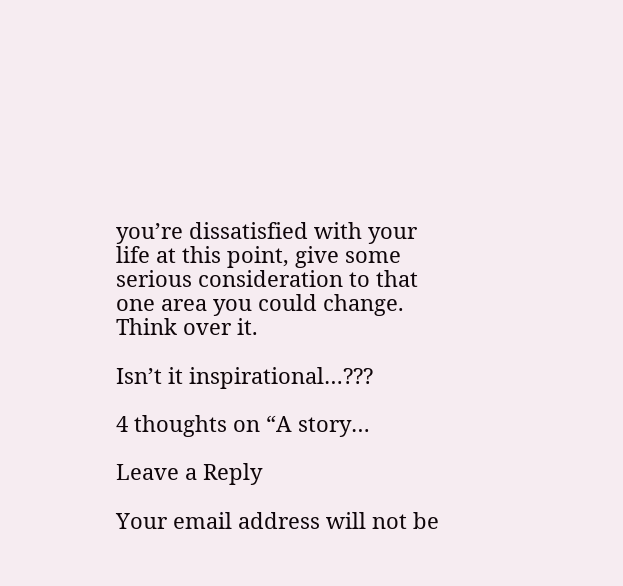you’re dissatisfied with your life at this point, give some serious consideration to that one area you could change. Think over it.

Isn’t it inspirational…???

4 thoughts on “A story…

Leave a Reply

Your email address will not be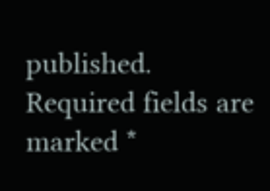published. Required fields are marked *